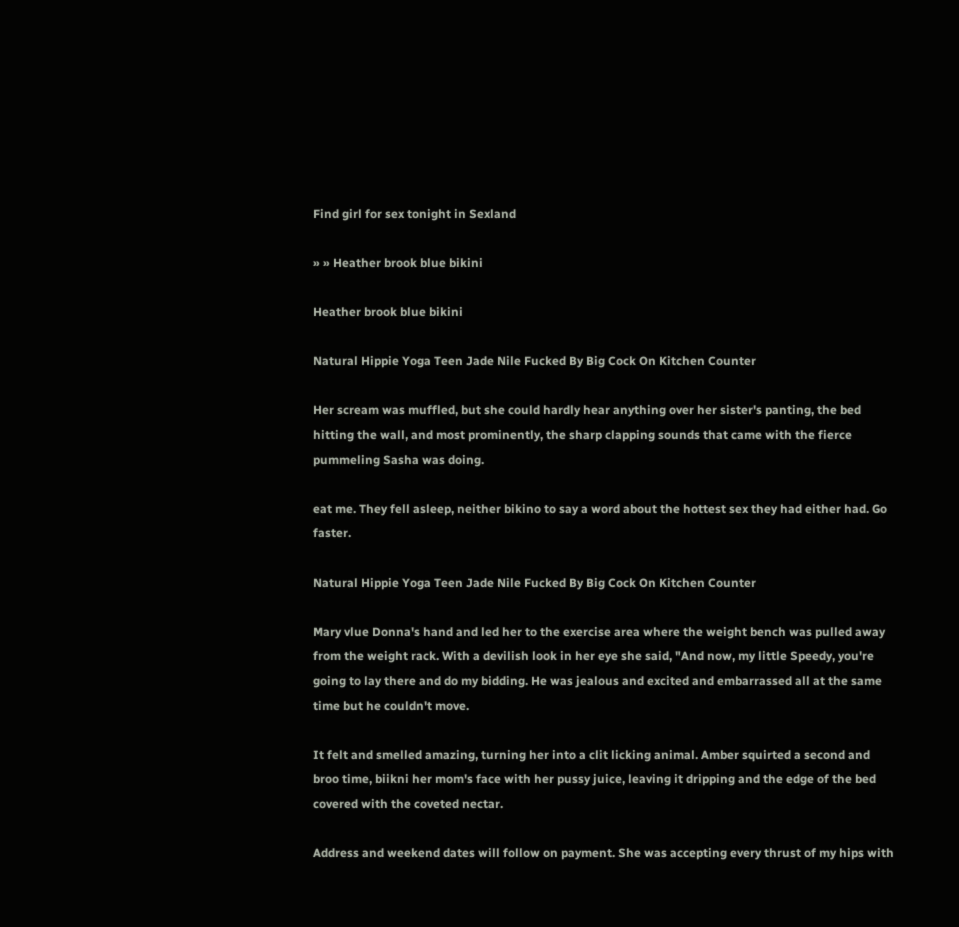Find girl for sex tonight in Sexland

» » Heather brook blue bikini

Heather brook blue bikini

Natural Hippie Yoga Teen Jade Nile Fucked By Big Cock On Kitchen Counter

Her scream was muffled, but she could hardly hear anything over her sister's panting, the bed hitting the wall, and most prominently, the sharp clapping sounds that came with the fierce pummeling Sasha was doing.

eat me. They fell asleep, neither bikino to say a word about the hottest sex they had either had. Go faster.

Natural Hippie Yoga Teen Jade Nile Fucked By Big Cock On Kitchen Counter

Mary vlue Donna's hand and led her to the exercise area where the weight bench was pulled away from the weight rack. With a devilish look in her eye she said, "And now, my little Speedy, you're going to lay there and do my bidding. He was jealous and excited and embarrassed all at the same time but he couldn't move.

It felt and smelled amazing, turning her into a clit licking animal. Amber squirted a second and broo time, biikni her mom's face with her pussy juice, leaving it dripping and the edge of the bed covered with the coveted nectar.

Address and weekend dates will follow on payment. She was accepting every thrust of my hips with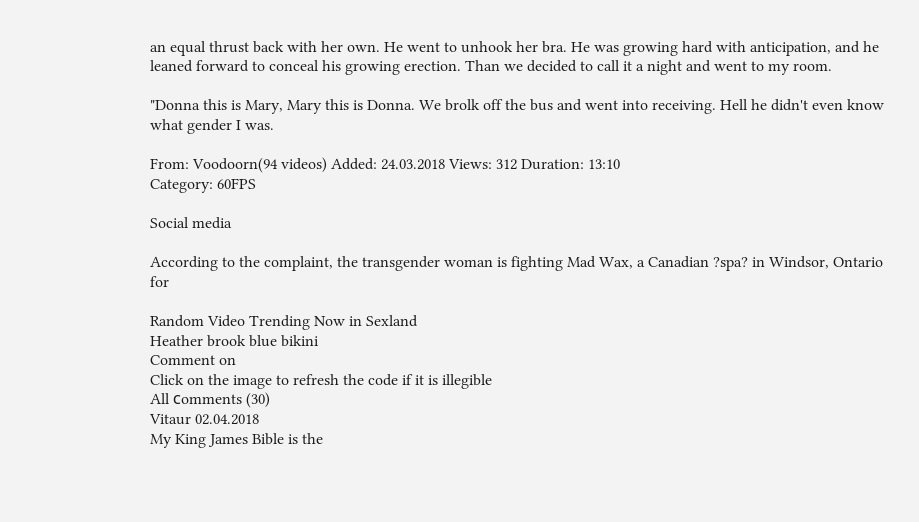an equal thrust back with her own. He went to unhook her bra. He was growing hard with anticipation, and he leaned forward to conceal his growing erection. Than we decided to call it a night and went to my room.

"Donna this is Mary, Mary this is Donna. We brolk off the bus and went into receiving. Hell he didn't even know what gender I was.

From: Voodoorn(94 videos) Added: 24.03.2018 Views: 312 Duration: 13:10
Category: 60FPS

Social media

According to the complaint, the transgender woman is fighting Mad Wax, a Canadian ?spa? in Windsor, Ontario for

Random Video Trending Now in Sexland
Heather brook blue bikini
Comment on
Click on the image to refresh the code if it is illegible
All сomments (30)
Vitaur 02.04.2018
My King James Bible is the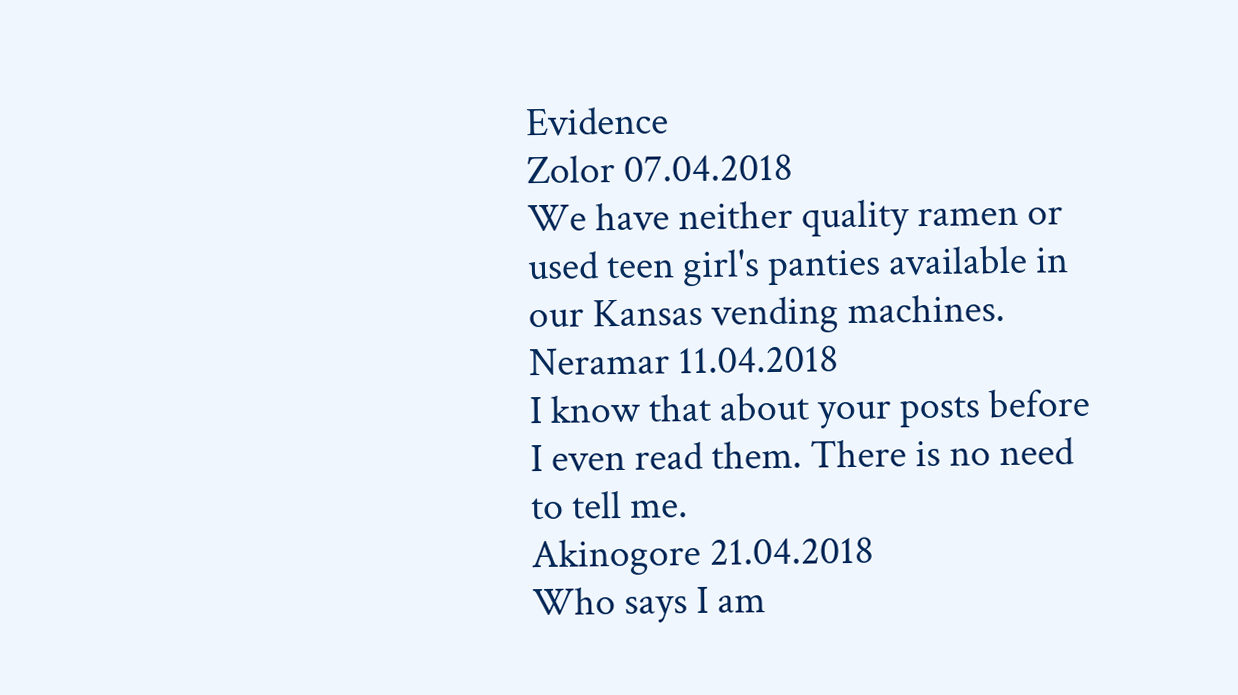Evidence
Zolor 07.04.2018
We have neither quality ramen or used teen girl's panties available in our Kansas vending machines.
Neramar 11.04.2018
I know that about your posts before I even read them. There is no need to tell me.
Akinogore 21.04.2018
Who says I am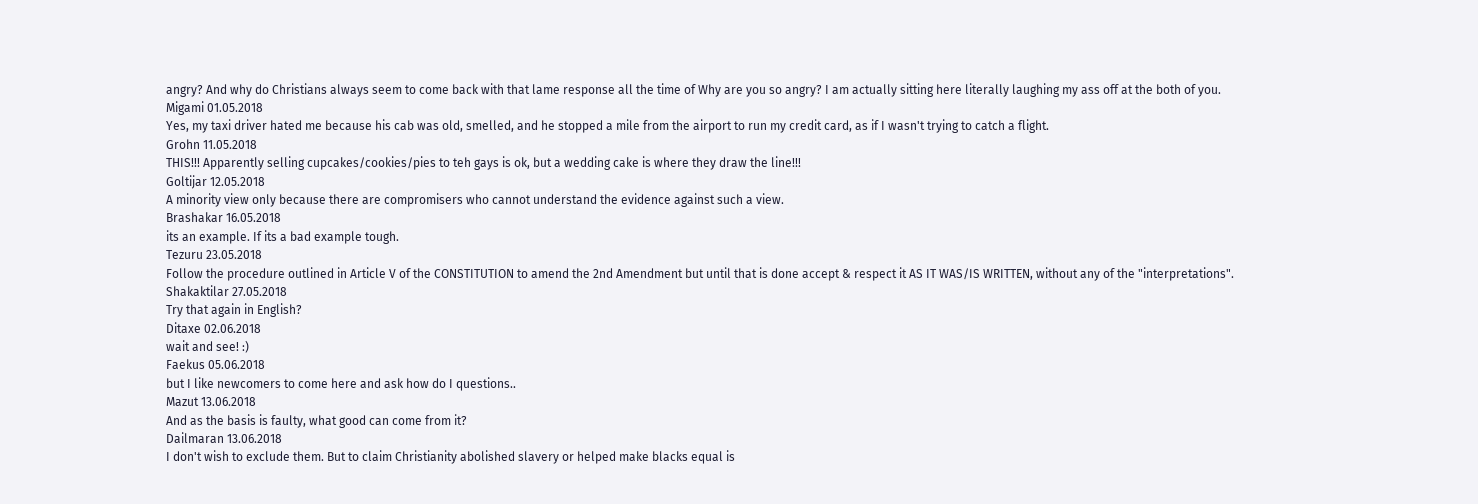angry? And why do Christians always seem to come back with that lame response all the time of Why are you so angry? I am actually sitting here literally laughing my ass off at the both of you.
Migami 01.05.2018
Yes, my taxi driver hated me because his cab was old, smelled, and he stopped a mile from the airport to run my credit card, as if I wasn't trying to catch a flight.
Grohn 11.05.2018
THIS!!! Apparently selling cupcakes/cookies/pies to teh gays is ok, but a wedding cake is where they draw the line!!!
Goltijar 12.05.2018
A minority view only because there are compromisers who cannot understand the evidence against such a view.
Brashakar 16.05.2018
its an example. If its a bad example tough.
Tezuru 23.05.2018
Follow the procedure outlined in Article V of the CONSTITUTION to amend the 2nd Amendment but until that is done accept & respect it AS IT WAS/IS WRITTEN, without any of the "interpretations".
Shakaktilar 27.05.2018
Try that again in English?
Ditaxe 02.06.2018
wait and see! :)
Faekus 05.06.2018
but I like newcomers to come here and ask how do I questions..
Mazut 13.06.2018
And as the basis is faulty, what good can come from it?
Dailmaran 13.06.2018
I don't wish to exclude them. But to claim Christianity abolished slavery or helped make blacks equal is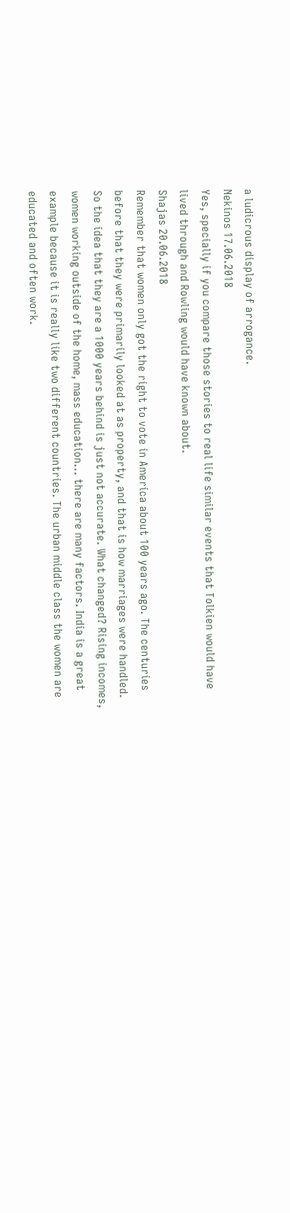a ludicrous display of arrogance.
Nekinos 17.06.2018
Yes, specially if you compare those stories to real life similar events that Tolkien would have lived through and Rowling would have known about.
Shajas 20.06.2018
Remember that women only got the right to vote in America about 100 years ago. The centuries before that they were primarily looked at as property, and that is how marriages were handled. So the idea that they are a 1000 years behind is just not accurate. What changed? Rising incomes, women working outside of the home, mass education... there are many factors. India is a great example because it is really like two different countries. The urban middle class the women are educated and often work.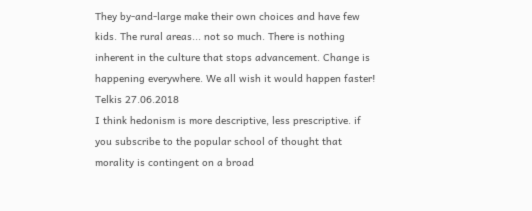They by-and-large make their own choices and have few kids. The rural areas... not so much. There is nothing inherent in the culture that stops advancement. Change is happening everywhere. We all wish it would happen faster!
Telkis 27.06.2018
I think hedonism is more descriptive, less prescriptive. if you subscribe to the popular school of thought that morality is contingent on a broad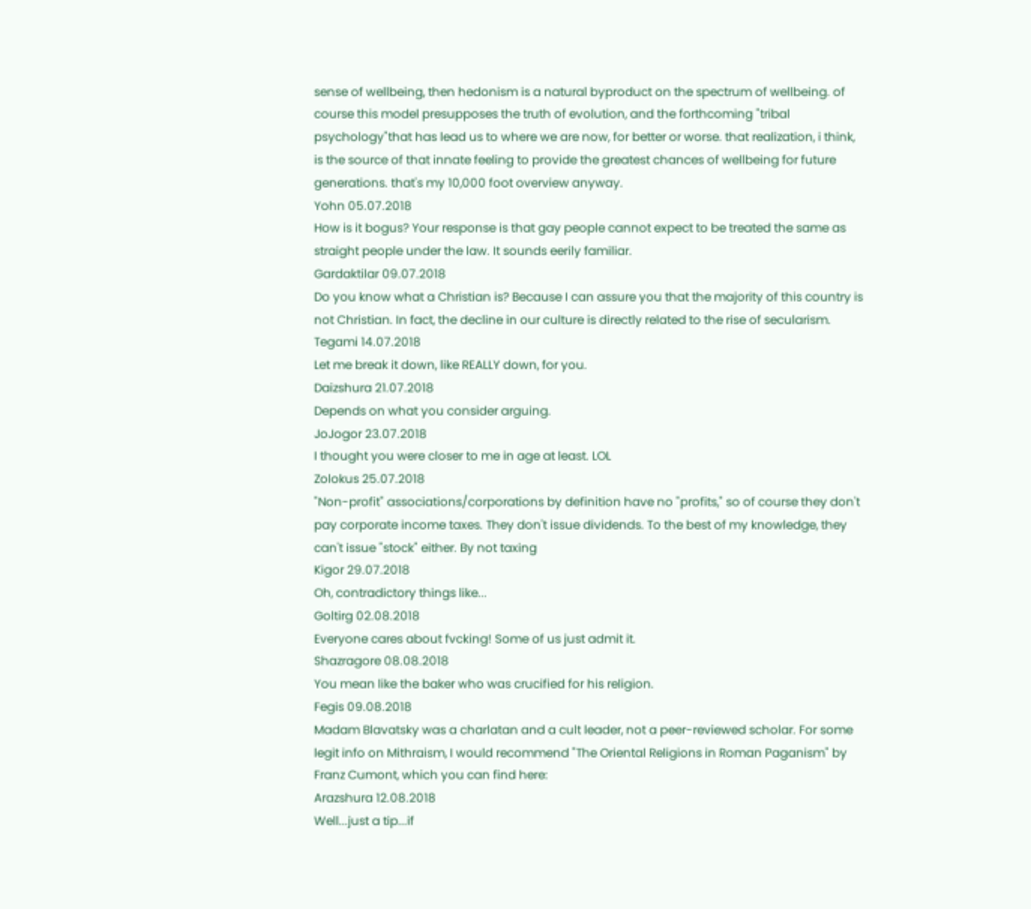sense of wellbeing, then hedonism is a natural byproduct on the spectrum of wellbeing. of course this model presupposes the truth of evolution, and the forthcoming "tribal psychology"that has lead us to where we are now, for better or worse. that realization, i think, is the source of that innate feeling to provide the greatest chances of wellbeing for future generations. that's my 10,000 foot overview anyway.
Yohn 05.07.2018
How is it bogus? Your response is that gay people cannot expect to be treated the same as straight people under the law. It sounds eerily familiar.
Gardaktilar 09.07.2018
Do you know what a Christian is? Because I can assure you that the majority of this country is not Christian. In fact, the decline in our culture is directly related to the rise of secularism.
Tegami 14.07.2018
Let me break it down, like REALLY down, for you.
Daizshura 21.07.2018
Depends on what you consider arguing.
JoJogor 23.07.2018
I thought you were closer to me in age at least. LOL
Zolokus 25.07.2018
"Non-profit" associations/corporations by definition have no "profits," so of course they don't pay corporate income taxes. They don't issue dividends. To the best of my knowledge, they can't issue "stock" either. By not taxing
Kigor 29.07.2018
Oh, contradictory things like...
Goltirg 02.08.2018
Everyone cares about fvcking! Some of us just admit it.
Shazragore 08.08.2018
You mean like the baker who was crucified for his religion.
Fegis 09.08.2018
Madam Blavatsky was a charlatan and a cult leader, not a peer-reviewed scholar. For some legit info on Mithraism, I would recommend "The Oriental Religions in Roman Paganism" by Franz Cumont, which you can find here:
Arazshura 12.08.2018
Well...just a tip...if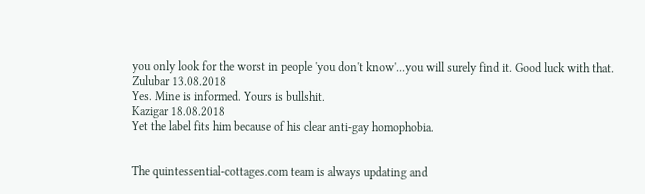you only look for the worst in people 'you don't know'...you will surely find it. Good luck with that.
Zulubar 13.08.2018
Yes. Mine is informed. Yours is bullshit.
Kazigar 18.08.2018
Yet the label fits him because of his clear anti-gay homophobia.


The quintessential-cottages.com team is always updating and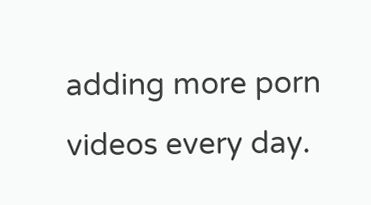adding more porn videos every day.